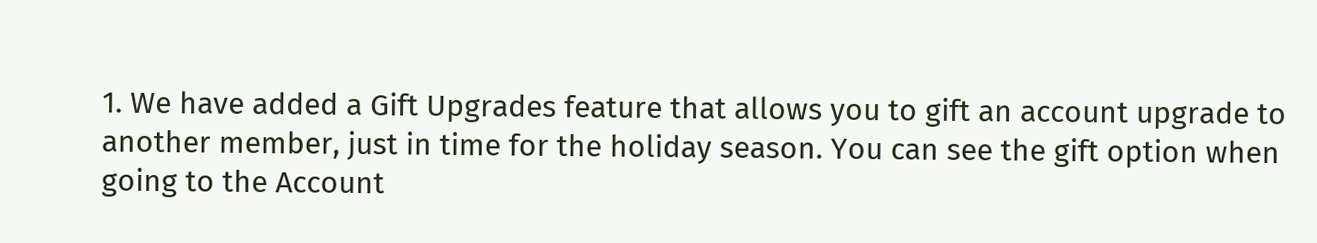1. We have added a Gift Upgrades feature that allows you to gift an account upgrade to another member, just in time for the holiday season. You can see the gift option when going to the Account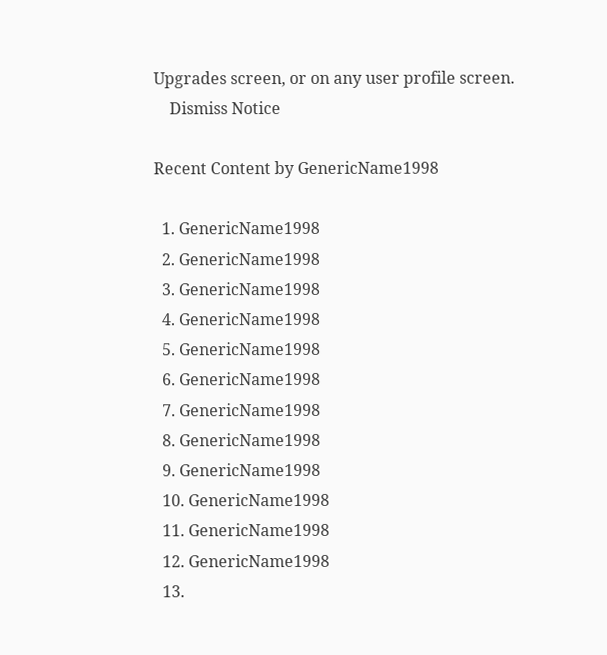Upgrades screen, or on any user profile screen.
    Dismiss Notice

Recent Content by GenericName1998

  1. GenericName1998
  2. GenericName1998
  3. GenericName1998
  4. GenericName1998
  5. GenericName1998
  6. GenericName1998
  7. GenericName1998
  8. GenericName1998
  9. GenericName1998
  10. GenericName1998
  11. GenericName1998
  12. GenericName1998
  13.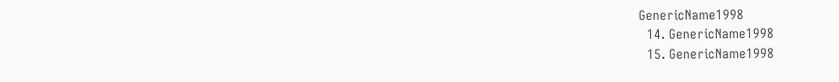GenericName1998
  14. GenericName1998
  15. GenericName1998